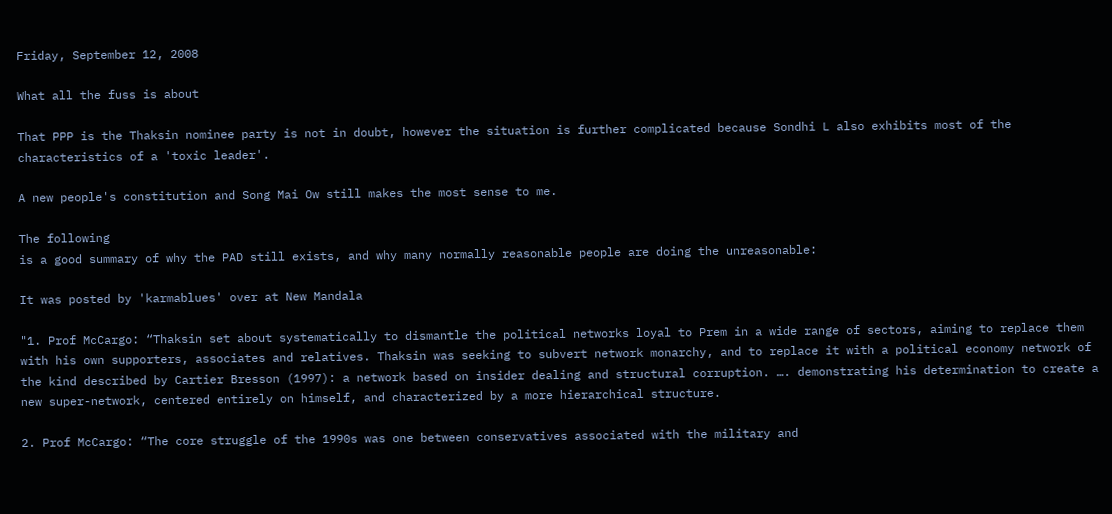Friday, September 12, 2008

What all the fuss is about

That PPP is the Thaksin nominee party is not in doubt, however the situation is further complicated because Sondhi L also exhibits most of the characteristics of a 'toxic leader'.

A new people's constitution and Song Mai Ow still makes the most sense to me.

The following
is a good summary of why the PAD still exists, and why many normally reasonable people are doing the unreasonable:

It was posted by 'karmablues' over at New Mandala

"1. Prof McCargo: “Thaksin set about systematically to dismantle the political networks loyal to Prem in a wide range of sectors, aiming to replace them with his own supporters, associates and relatives. Thaksin was seeking to subvert network monarchy, and to replace it with a political economy network of the kind described by Cartier Bresson (1997): a network based on insider dealing and structural corruption. …. demonstrating his determination to create a new super-network, centered entirely on himself, and characterized by a more hierarchical structure.

2. Prof McCargo: “The core struggle of the 1990s was one between conservatives associated with the military and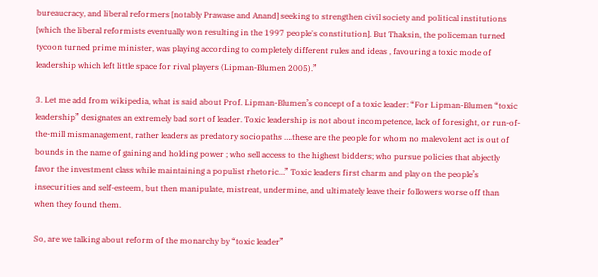bureaucracy, and liberal reformers [notably Prawase and Anand] seeking to strengthen civil society and political institutions [which the liberal reformists eventually won resulting in the 1997 people's constitution]. But Thaksin, the policeman turned tycoon turned prime minister, was playing according to completely different rules and ideas , favouring a toxic mode of leadership which left little space for rival players (Lipman-Blumen 2005).”

3. Let me add from wikipedia, what is said about Prof. Lipman-Blumen’s concept of a toxic leader: “For Lipman-Blumen “toxic leadership” designates an extremely bad sort of leader. Toxic leadership is not about incompetence, lack of foresight, or run-of-the-mill mismanagement, rather leaders as predatory sociopaths ….these are the people for whom no malevolent act is out of bounds in the name of gaining and holding power ; who sell access to the highest bidders; who pursue policies that abjectly favor the investment class while maintaining a populist rhetoric…” Toxic leaders first charm and play on the people’s insecurities and self-esteem, but then manipulate, mistreat, undermine, and ultimately leave their followers worse off than when they found them.

So, are we talking about reform of the monarchy by “toxic leader”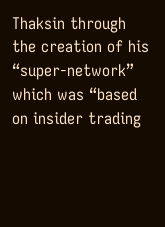Thaksin through the creation of his “super-network” which was “based on insider trading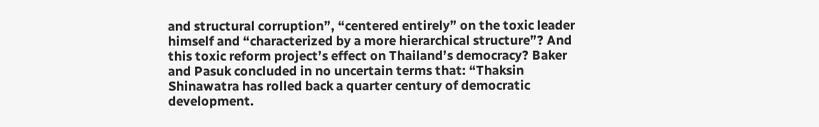and structural corruption”, “centered entirely” on the toxic leader himself and “characterized by a more hierarchical structure”? And this toxic reform project’s effect on Thailand’s democracy? Baker and Pasuk concluded in no uncertain terms that: “Thaksin Shinawatra has rolled back a quarter century of democratic development.